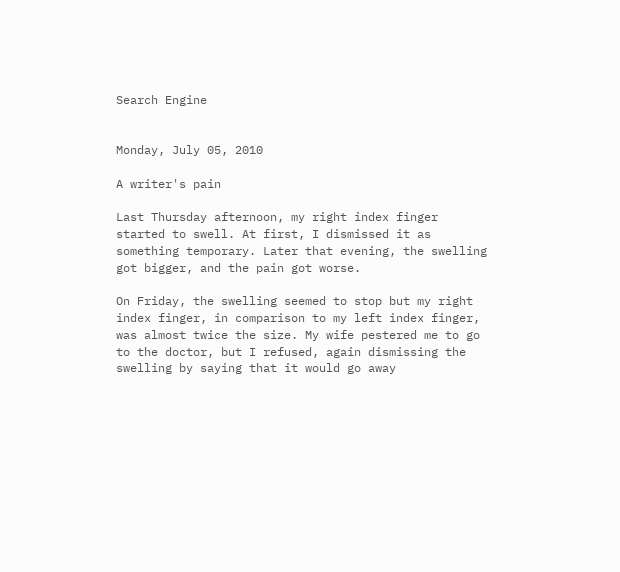Search Engine


Monday, July 05, 2010

A writer's pain

Last Thursday afternoon, my right index finger started to swell. At first, I dismissed it as something temporary. Later that evening, the swelling got bigger, and the pain got worse.

On Friday, the swelling seemed to stop but my right index finger, in comparison to my left index finger, was almost twice the size. My wife pestered me to go to the doctor, but I refused, again dismissing the swelling by saying that it would go away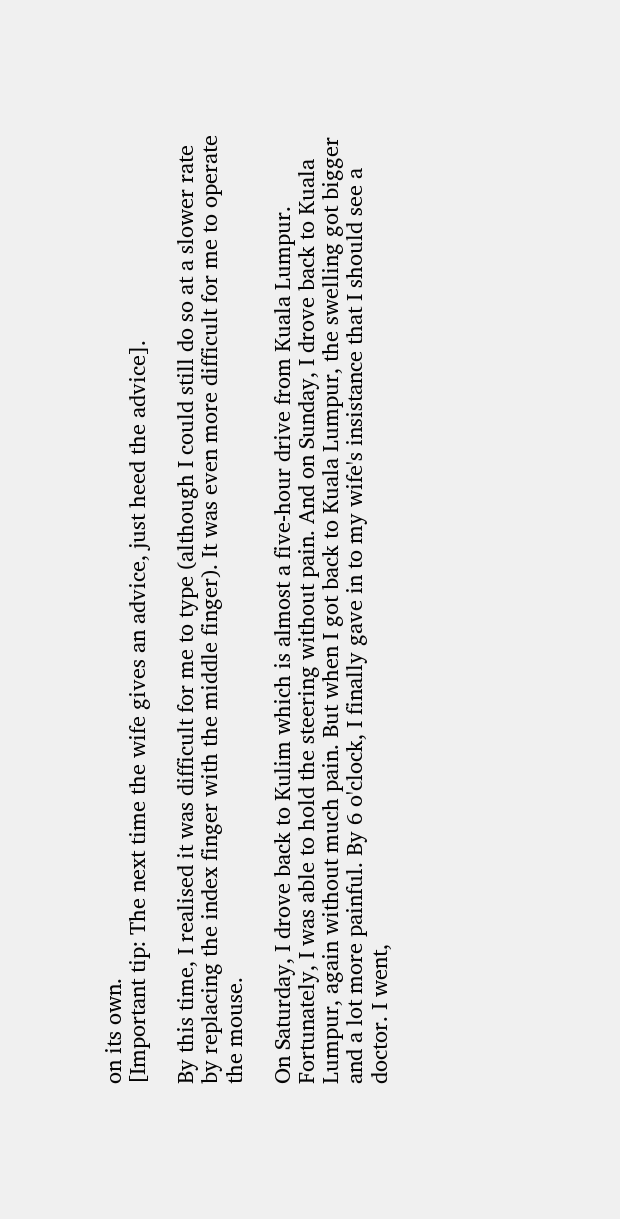on its own.
[Important tip: The next time the wife gives an advice, just heed the advice].

By this time, I realised it was difficult for me to type (although I could still do so at a slower rate by replacing the index finger with the middle finger). It was even more difficult for me to operate the mouse.

On Saturday, I drove back to Kulim which is almost a five-hour drive from Kuala Lumpur. Fortunately, I was able to hold the steering without pain. And on Sunday, I drove back to Kuala Lumpur, again without much pain. But when I got back to Kuala Lumpur, the swelling got bigger and a lot more painful. By 6 o'clock, I finally gave in to my wife's insistance that I should see a doctor. I went,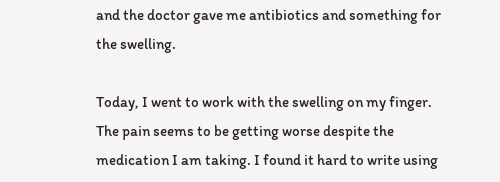and the doctor gave me antibiotics and something for the swelling.

Today, I went to work with the swelling on my finger. The pain seems to be getting worse despite the medication I am taking. I found it hard to write using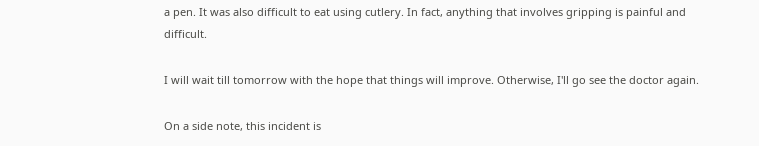a pen. It was also difficult to eat using cutlery. In fact, anything that involves gripping is painful and difficult.

I will wait till tomorrow with the hope that things will improve. Otherwise, I'll go see the doctor again.

On a side note, this incident is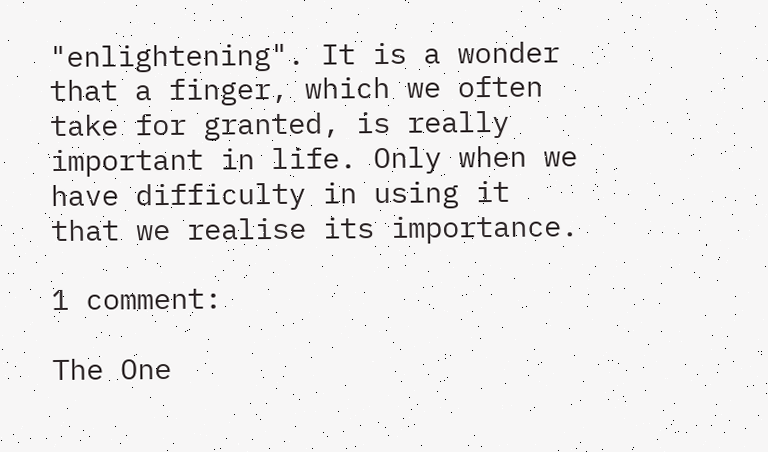"enlightening". It is a wonder that a finger, which we often take for granted, is really important in life. Only when we have difficulty in using it that we realise its importance.

1 comment:

The One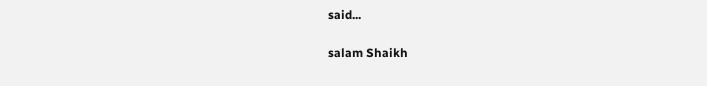said...

salam Shaikh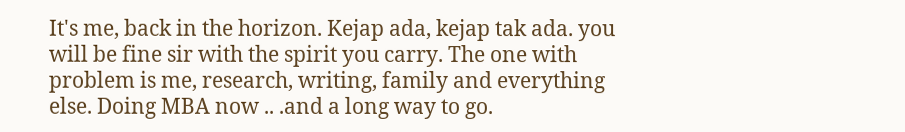It's me, back in the horizon. Kejap ada, kejap tak ada. you will be fine sir with the spirit you carry. The one with problem is me, research, writing, family and everything else. Doing MBA now .. .and a long way to go.